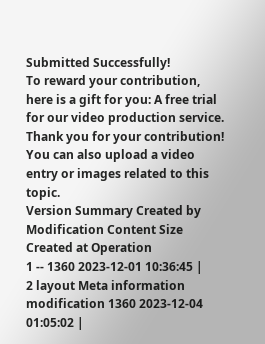Submitted Successfully!
To reward your contribution, here is a gift for you: A free trial for our video production service.
Thank you for your contribution! You can also upload a video entry or images related to this topic.
Version Summary Created by Modification Content Size Created at Operation
1 -- 1360 2023-12-01 10:36:45 |
2 layout Meta information modification 1360 2023-12-04 01:05:02 |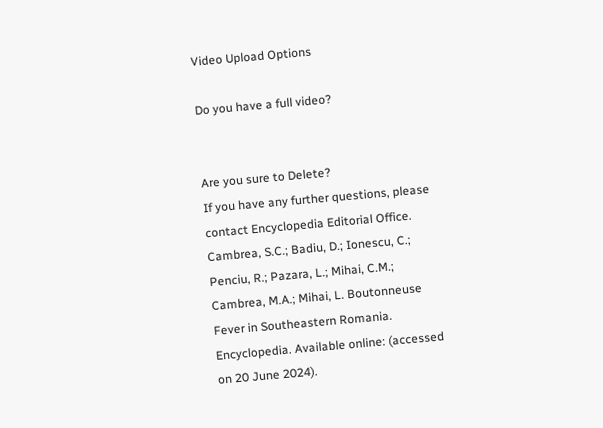Video Upload Options

Do you have a full video?


Are you sure to Delete?
If you have any further questions, please contact Encyclopedia Editorial Office.
Cambrea, S.C.; Badiu, D.; Ionescu, C.; Penciu, R.; Pazara, L.; Mihai, C.M.; Cambrea, M.A.; Mihai, L. Boutonneuse Fever in Southeastern Romania. Encyclopedia. Available online: (accessed on 20 June 2024).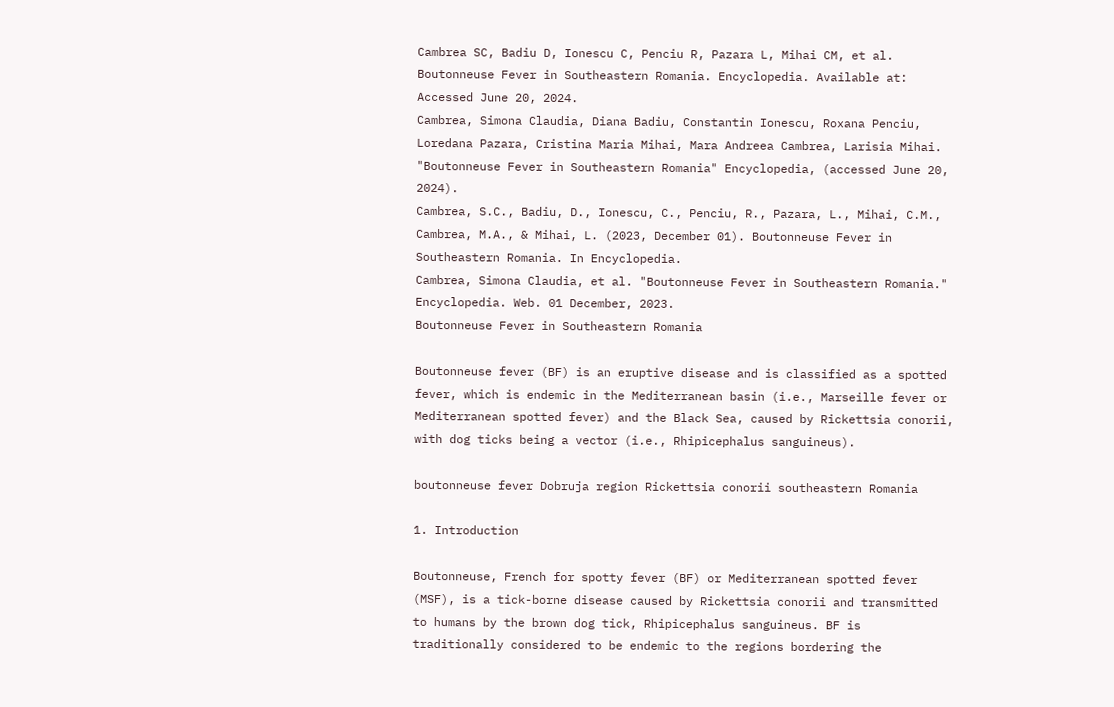Cambrea SC, Badiu D, Ionescu C, Penciu R, Pazara L, Mihai CM, et al. Boutonneuse Fever in Southeastern Romania. Encyclopedia. Available at: Accessed June 20, 2024.
Cambrea, Simona Claudia, Diana Badiu, Constantin Ionescu, Roxana Penciu, Loredana Pazara, Cristina Maria Mihai, Mara Andreea Cambrea, Larisia Mihai. "Boutonneuse Fever in Southeastern Romania" Encyclopedia, (accessed June 20, 2024).
Cambrea, S.C., Badiu, D., Ionescu, C., Penciu, R., Pazara, L., Mihai, C.M., Cambrea, M.A., & Mihai, L. (2023, December 01). Boutonneuse Fever in Southeastern Romania. In Encyclopedia.
Cambrea, Simona Claudia, et al. "Boutonneuse Fever in Southeastern Romania." Encyclopedia. Web. 01 December, 2023.
Boutonneuse Fever in Southeastern Romania

Boutonneuse fever (BF) is an eruptive disease and is classified as a spotted fever, which is endemic in the Mediterranean basin (i.e., Marseille fever or Mediterranean spotted fever) and the Black Sea, caused by Rickettsia conorii, with dog ticks being a vector (i.e., Rhipicephalus sanguineus).

boutonneuse fever Dobruja region Rickettsia conorii southeastern Romania

1. Introduction

Boutonneuse, French for spotty fever (BF) or Mediterranean spotted fever (MSF), is a tick-borne disease caused by Rickettsia conorii and transmitted to humans by the brown dog tick, Rhipicephalus sanguineus. BF is traditionally considered to be endemic to the regions bordering the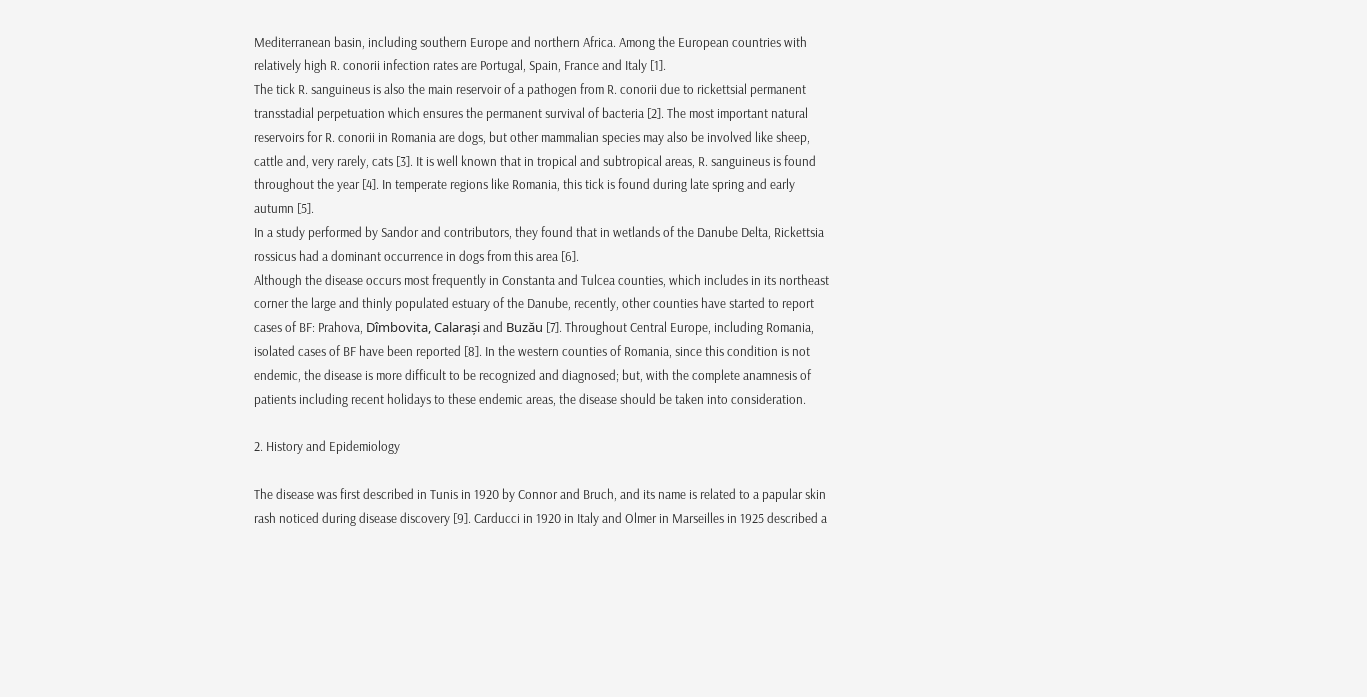Mediterranean basin, including southern Europe and northern Africa. Among the European countries with relatively high R. conorii infection rates are Portugal, Spain, France and Italy [1].
The tick R. sanguineus is also the main reservoir of a pathogen from R. conorii due to rickettsial permanent transstadial perpetuation which ensures the permanent survival of bacteria [2]. The most important natural reservoirs for R. conorii in Romania are dogs, but other mammalian species may also be involved like sheep, cattle and, very rarely, cats [3]. It is well known that in tropical and subtropical areas, R. sanguineus is found throughout the year [4]. In temperate regions like Romania, this tick is found during late spring and early autumn [5].
In a study performed by Sandor and contributors, they found that in wetlands of the Danube Delta, Rickettsia rossicus had a dominant occurrence in dogs from this area [6].
Although the disease occurs most frequently in Constanta and Tulcea counties, which includes in its northeast corner the large and thinly populated estuary of the Danube, recently, other counties have started to report cases of BF: Prahova, Dîmbovita, Calarași and Buzău [7]. Throughout Central Europe, including Romania, isolated cases of BF have been reported [8]. In the western counties of Romania, since this condition is not endemic, the disease is more difficult to be recognized and diagnosed; but, with the complete anamnesis of patients including recent holidays to these endemic areas, the disease should be taken into consideration.

2. History and Epidemiology

The disease was first described in Tunis in 1920 by Connor and Bruch, and its name is related to a papular skin rash noticed during disease discovery [9]. Carducci in 1920 in Italy and Olmer in Marseilles in 1925 described a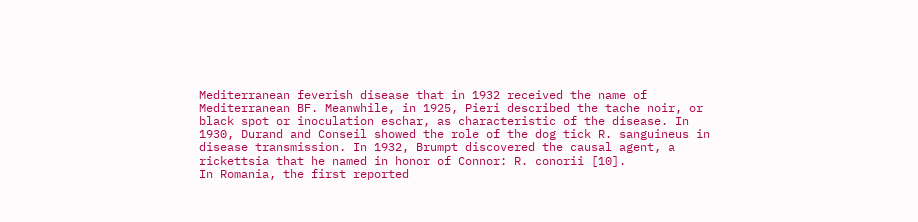Mediterranean feverish disease that in 1932 received the name of Mediterranean BF. Meanwhile, in 1925, Pieri described the tache noir, or black spot or inoculation eschar, as characteristic of the disease. In 1930, Durand and Conseil showed the role of the dog tick R. sanguineus in disease transmission. In 1932, Brumpt discovered the causal agent, a rickettsia that he named in honor of Connor: R. conorii [10].
In Romania, the first reported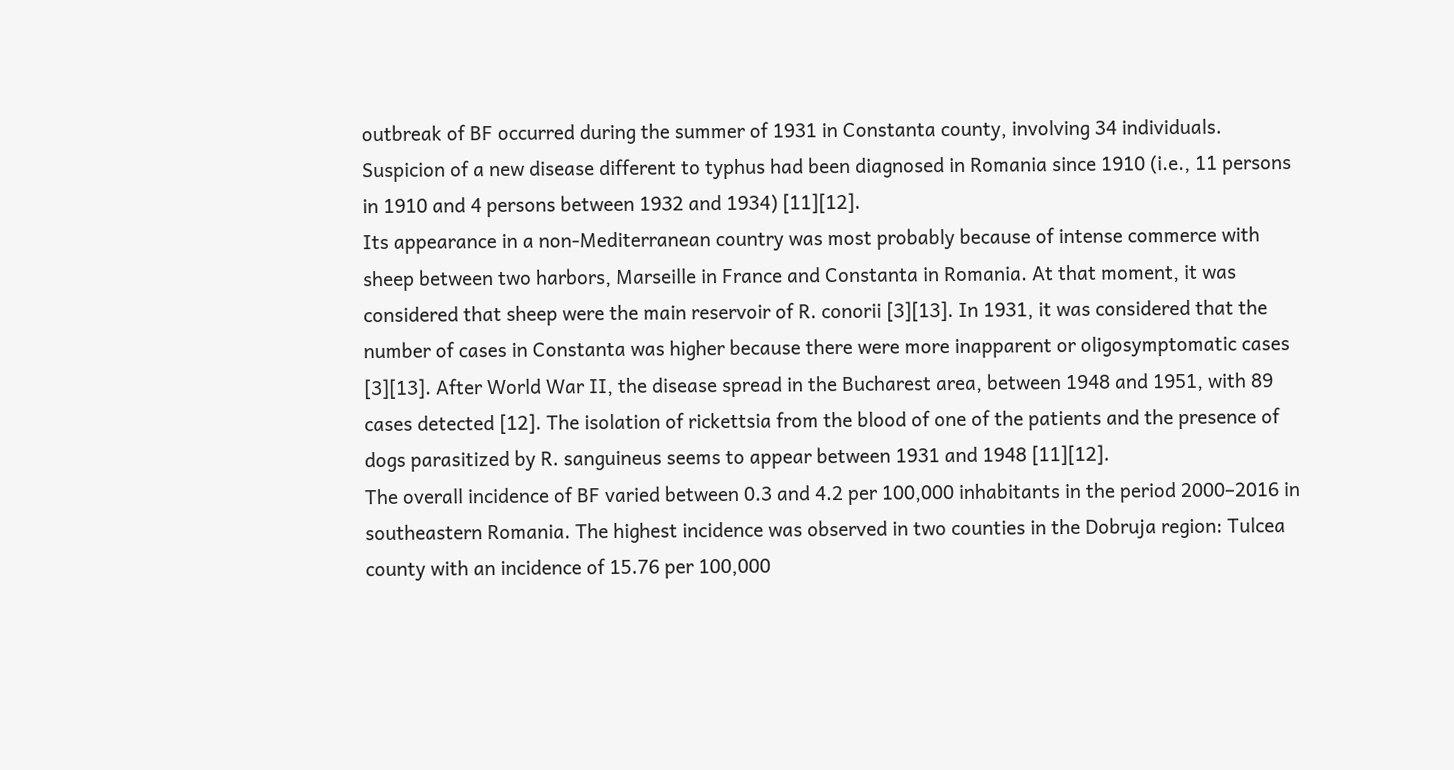outbreak of BF occurred during the summer of 1931 in Constanta county, involving 34 individuals. Suspicion of a new disease different to typhus had been diagnosed in Romania since 1910 (i.e., 11 persons in 1910 and 4 persons between 1932 and 1934) [11][12].
Its appearance in a non-Mediterranean country was most probably because of intense commerce with sheep between two harbors, Marseille in France and Constanta in Romania. At that moment, it was considered that sheep were the main reservoir of R. conorii [3][13]. In 1931, it was considered that the number of cases in Constanta was higher because there were more inapparent or oligosymptomatic cases [3][13]. After World War II, the disease spread in the Bucharest area, between 1948 and 1951, with 89 cases detected [12]. The isolation of rickettsia from the blood of one of the patients and the presence of dogs parasitized by R. sanguineus seems to appear between 1931 and 1948 [11][12].
The overall incidence of BF varied between 0.3 and 4.2 per 100,000 inhabitants in the period 2000–2016 in southeastern Romania. The highest incidence was observed in two counties in the Dobruja region: Tulcea county with an incidence of 15.76 per 100,000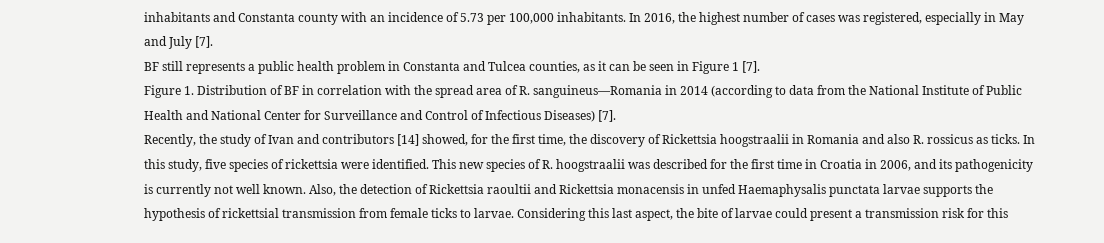inhabitants and Constanta county with an incidence of 5.73 per 100,000 inhabitants. In 2016, the highest number of cases was registered, especially in May and July [7].
BF still represents a public health problem in Constanta and Tulcea counties, as it can be seen in Figure 1 [7].
Figure 1. Distribution of BF in correlation with the spread area of R. sanguineus—Romania in 2014 (according to data from the National Institute of Public Health and National Center for Surveillance and Control of Infectious Diseases) [7].
Recently, the study of Ivan and contributors [14] showed, for the first time, the discovery of Rickettsia hoogstraalii in Romania and also R. rossicus as ticks. In this study, five species of rickettsia were identified. This new species of R. hoogstraalii was described for the first time in Croatia in 2006, and its pathogenicity is currently not well known. Also, the detection of Rickettsia raoultii and Rickettsia monacensis in unfed Haemaphysalis punctata larvae supports the hypothesis of rickettsial transmission from female ticks to larvae. Considering this last aspect, the bite of larvae could present a transmission risk for this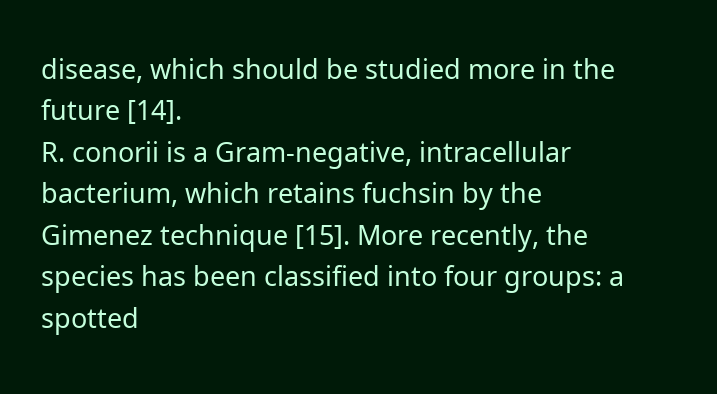disease, which should be studied more in the future [14].
R. conorii is a Gram-negative, intracellular bacterium, which retains fuchsin by the Gimenez technique [15]. More recently, the species has been classified into four groups: a spotted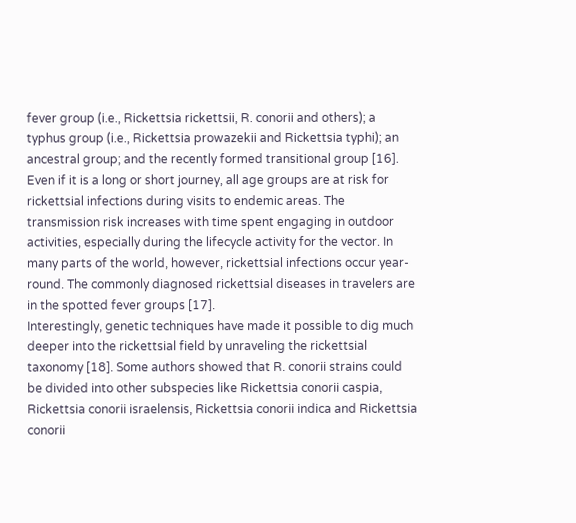fever group (i.e., Rickettsia rickettsii, R. conorii and others); a typhus group (i.e., Rickettsia prowazekii and Rickettsia typhi); an ancestral group; and the recently formed transitional group [16].
Even if it is a long or short journey, all age groups are at risk for rickettsial infections during visits to endemic areas. The transmission risk increases with time spent engaging in outdoor activities, especially during the lifecycle activity for the vector. In many parts of the world, however, rickettsial infections occur year-round. The commonly diagnosed rickettsial diseases in travelers are in the spotted fever groups [17].
Interestingly, genetic techniques have made it possible to dig much deeper into the rickettsial field by unraveling the rickettsial taxonomy [18]. Some authors showed that R. conorii strains could be divided into other subspecies like Rickettsia conorii caspia, Rickettsia conorii israelensis, Rickettsia conorii indica and Rickettsia conorii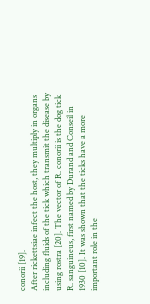conorii [19].
After rickettsiae infect the host, they multiply in organs including fluids of the tick which transmit the disease by using rostra [20]. The vector of R. conorii is the dog tick R. sanguineus, first named by Durand and Conseil in 1930 [10]. It was shown that the ticks have a more important role in the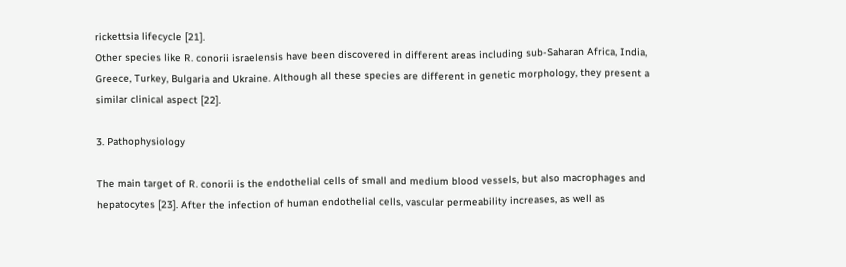rickettsia lifecycle [21].
Other species like R. conorii israelensis have been discovered in different areas including sub-Saharan Africa, India, Greece, Turkey, Bulgaria and Ukraine. Although all these species are different in genetic morphology, they present a similar clinical aspect [22].

3. Pathophysiology

The main target of R. conorii is the endothelial cells of small and medium blood vessels, but also macrophages and hepatocytes [23]. After the infection of human endothelial cells, vascular permeability increases, as well as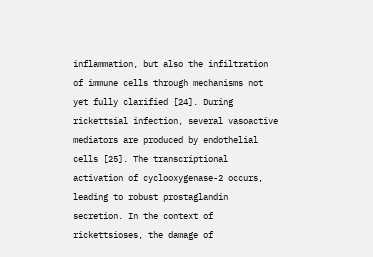inflammation, but also the infiltration of immune cells through mechanisms not yet fully clarified [24]. During rickettsial infection, several vasoactive mediators are produced by endothelial cells [25]. The transcriptional activation of cyclooxygenase-2 occurs, leading to robust prostaglandin secretion. In the context of rickettsioses, the damage of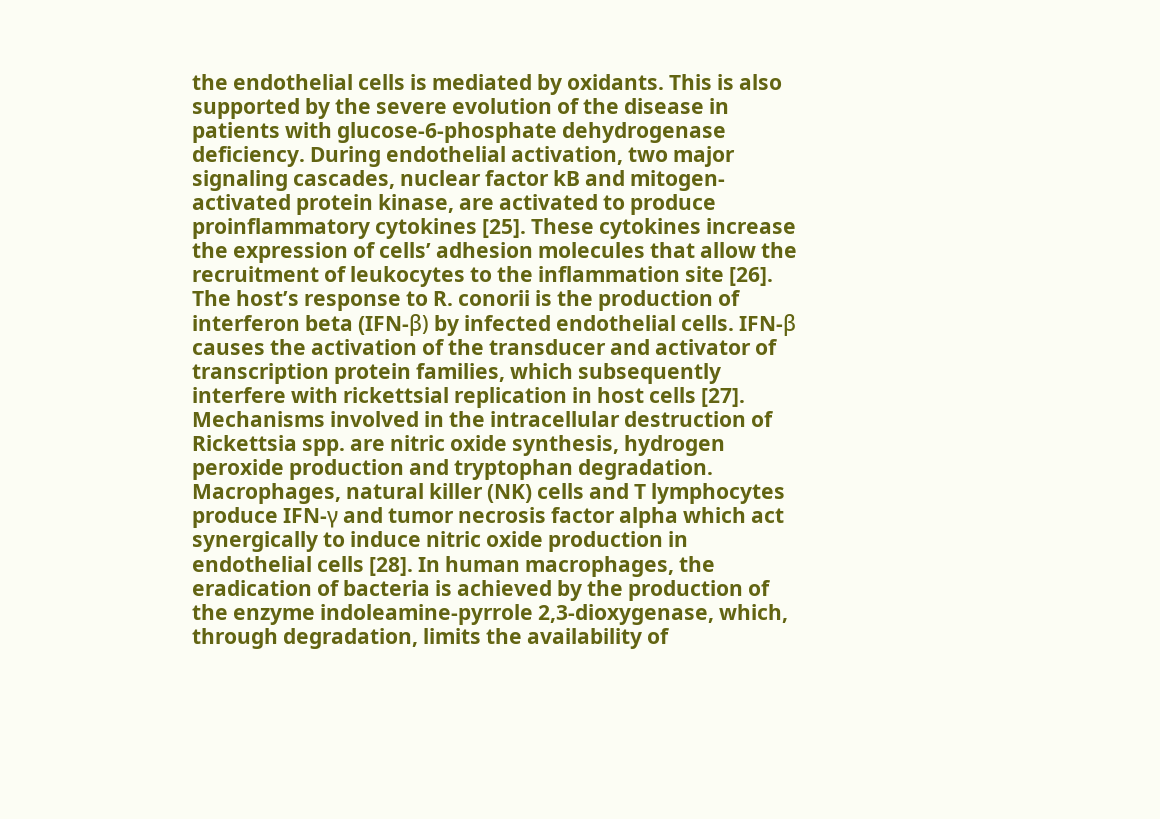the endothelial cells is mediated by oxidants. This is also supported by the severe evolution of the disease in patients with glucose-6-phosphate dehydrogenase deficiency. During endothelial activation, two major signaling cascades, nuclear factor kB and mitogen-activated protein kinase, are activated to produce proinflammatory cytokines [25]. These cytokines increase the expression of cells’ adhesion molecules that allow the recruitment of leukocytes to the inflammation site [26].
The host’s response to R. conorii is the production of interferon beta (IFN-β) by infected endothelial cells. IFN-β causes the activation of the transducer and activator of transcription protein families, which subsequently interfere with rickettsial replication in host cells [27]. Mechanisms involved in the intracellular destruction of Rickettsia spp. are nitric oxide synthesis, hydrogen peroxide production and tryptophan degradation. Macrophages, natural killer (NK) cells and T lymphocytes produce IFN-γ and tumor necrosis factor alpha which act synergically to induce nitric oxide production in endothelial cells [28]. In human macrophages, the eradication of bacteria is achieved by the production of the enzyme indoleamine-pyrrole 2,3-dioxygenase, which, through degradation, limits the availability of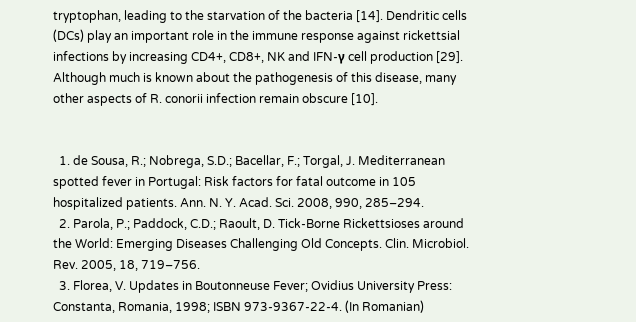tryptophan, leading to the starvation of the bacteria [14]. Dendritic cells (DCs) play an important role in the immune response against rickettsial infections by increasing CD4+, CD8+, NK and IFN-γ cell production [29].
Although much is known about the pathogenesis of this disease, many other aspects of R. conorii infection remain obscure [10].


  1. de Sousa, R.; Nobrega, S.D.; Bacellar, F.; Torgal, J. Mediterranean spotted fever in Portugal: Risk factors for fatal outcome in 105 hospitalized patients. Ann. N. Y. Acad. Sci. 2008, 990, 285–294.
  2. Parola, P.; Paddock, C.D.; Raoult, D. Tick-Borne Rickettsioses around the World: Emerging Diseases Challenging Old Concepts. Clin. Microbiol. Rev. 2005, 18, 719–756.
  3. Florea, V. Updates in Boutonneuse Fever; Ovidius University Press: Constanta, Romania, 1998; ISBN 973-9367-22-4. (In Romanian)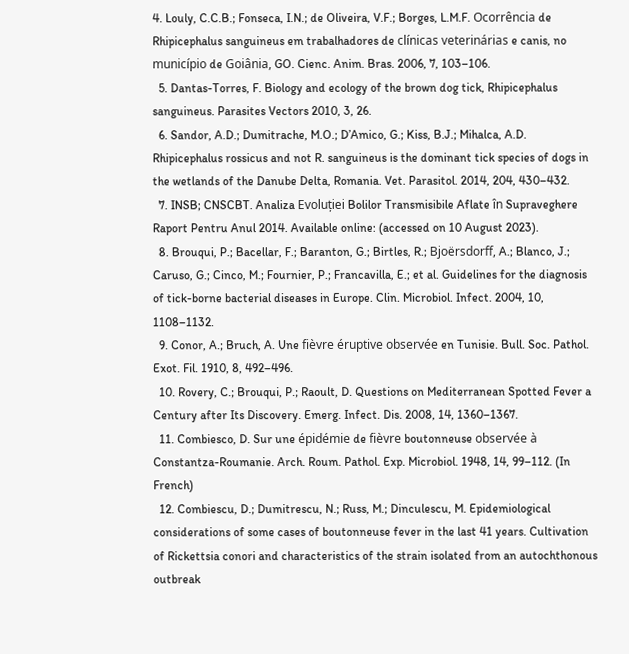4. Louly, C.C.B.; Fonseca, I.N.; de Oliveira, V.F.; Borges, L.M.F. Ocorrência de Rhipicephalus sanguineus em trabalhadores de clínicas veterinárias e canis, no município de Goiânia, GO. Cienc. Anim. Bras. 2006, 7, 103–106.
  5. Dantas-Torres, F. Biology and ecology of the brown dog tick, Rhipicephalus sanguineus. Parasites Vectors 2010, 3, 26.
  6. Sandor, A.D.; Dumitrache, M.O.; D’Amico, G.; Kiss, B.J.; Mihalca, A.D. Rhipicephalus rossicus and not R. sanguineus is the dominant tick species of dogs in the wetlands of the Danube Delta, Romania. Vet. Parasitol. 2014, 204, 430–432.
  7. INSB; CNSCBT. Analiza Evoluției Bolilor Transmisibile Aflate în Supraveghere Raport Pentru Anul 2014. Available online: (accessed on 10 August 2023).
  8. Brouqui, P.; Bacellar, F.; Baranton, G.; Birtles, R.; Bjoërsdorff, A.; Blanco, J.; Caruso, G.; Cinco, M.; Fournier, P.; Francavilla, E.; et al. Guidelines for the diagnosis of tick-borne bacterial diseases in Europe. Clin. Microbiol. Infect. 2004, 10, 1108–1132.
  9. Conor, A.; Bruch, A. Une fièvre éruptive observée en Tunisie. Bull. Soc. Pathol. Exot. Fil. 1910, 8, 492–496.
  10. Rovery, C.; Brouqui, P.; Raoult, D. Questions on Mediterranean Spotted Fever a Century after Its Discovery. Emerg. Infect. Dis. 2008, 14, 1360–1367.
  11. Combiesco, D. Sur une épidémie de fièvre boutonneuse observée à Constantza-Roumanie. Arch. Roum. Pathol. Exp. Microbiol. 1948, 14, 99–112. (In French)
  12. Combiescu, D.; Dumitrescu, N.; Russ, M.; Dinculescu, M. Epidemiological considerations of some cases of boutonneuse fever in the last 41 years. Cultivation of Rickettsia conori and characteristics of the strain isolated from an autochthonous outbreak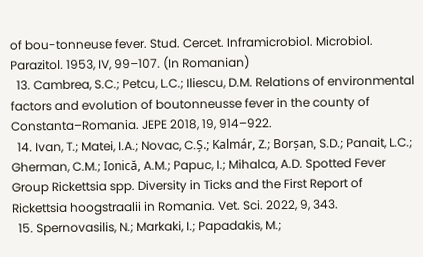of bou-tonneuse fever. Stud. Cercet. Inframicrobiol. Microbiol. Parazitol. 1953, IV, 99–107. (In Romanian)
  13. Cambrea, S.C.; Petcu, L.C.; Iliescu, D.M. Relations of environmental factors and evolution of boutonneusse fever in the county of Constanta–Romania. JEPE 2018, 19, 914–922.
  14. Ivan, T.; Matei, I.A.; Novac, C.Ș.; Kalmár, Z.; Borșan, S.D.; Panait, L.C.; Gherman, C.M.; Ionică, A.M.; Papuc, I.; Mihalca, A.D. Spotted Fever Group Rickettsia spp. Diversity in Ticks and the First Report of Rickettsia hoogstraalii in Romania. Vet. Sci. 2022, 9, 343.
  15. Spernovasilis, N.; Markaki, I.; Papadakis, M.;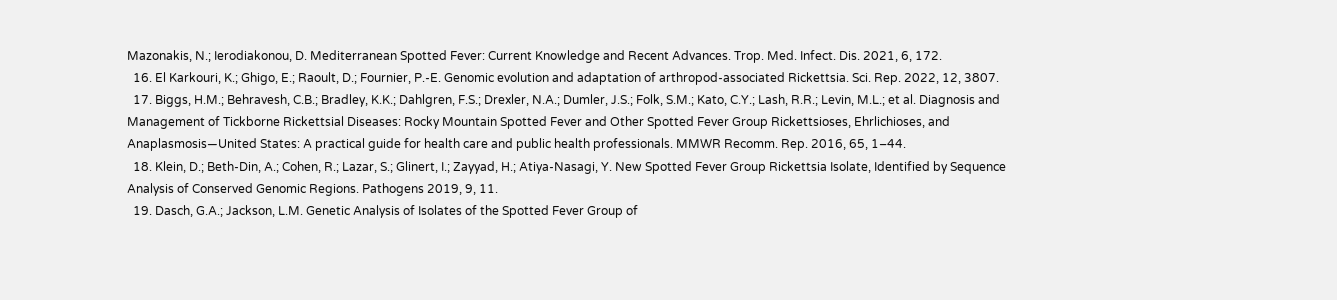Mazonakis, N.; Ierodiakonou, D. Mediterranean Spotted Fever: Current Knowledge and Recent Advances. Trop. Med. Infect. Dis. 2021, 6, 172.
  16. El Karkouri, K.; Ghigo, E.; Raoult, D.; Fournier, P.-E. Genomic evolution and adaptation of arthropod-associated Rickettsia. Sci. Rep. 2022, 12, 3807.
  17. Biggs, H.M.; Behravesh, C.B.; Bradley, K.K.; Dahlgren, F.S.; Drexler, N.A.; Dumler, J.S.; Folk, S.M.; Kato, C.Y.; Lash, R.R.; Levin, M.L.; et al. Diagnosis and Management of Tickborne Rickettsial Diseases: Rocky Mountain Spotted Fever and Other Spotted Fever Group Rickettsioses, Ehrlichioses, and Anaplasmosis—United States: A practical guide for health care and public health professionals. MMWR Recomm. Rep. 2016, 65, 1–44.
  18. Klein, D.; Beth-Din, A.; Cohen, R.; Lazar, S.; Glinert, I.; Zayyad, H.; Atiya-Nasagi, Y. New Spotted Fever Group Rickettsia Isolate, Identified by Sequence Analysis of Conserved Genomic Regions. Pathogens 2019, 9, 11.
  19. Dasch, G.A.; Jackson, L.M. Genetic Analysis of Isolates of the Spotted Fever Group of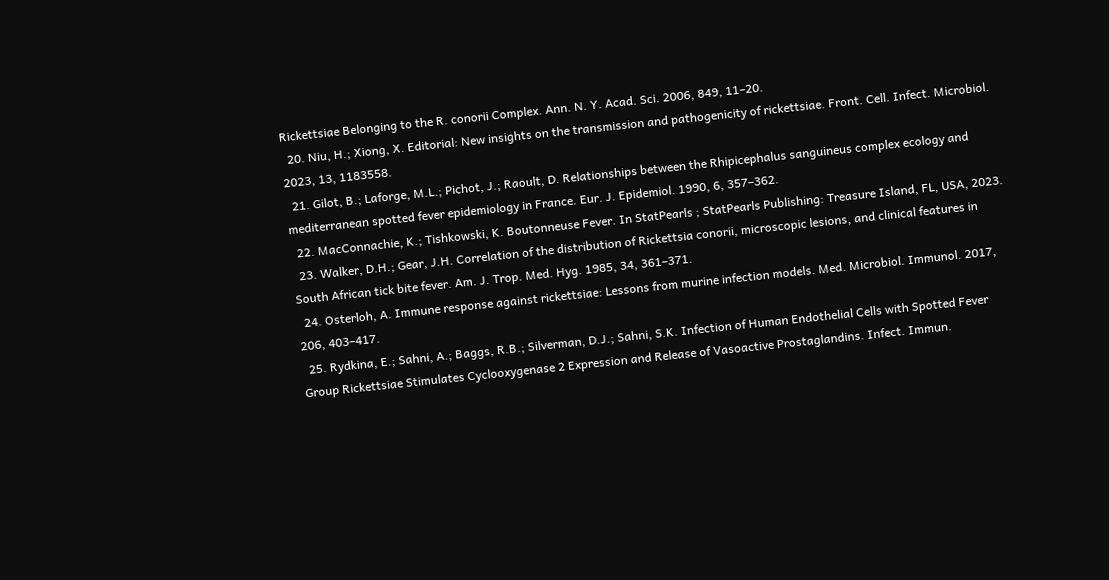Rickettsiae Belonging to the R. conorii Complex. Ann. N. Y. Acad. Sci. 2006, 849, 11–20.
  20. Niu, H.; Xiong, X. Editorial: New insights on the transmission and pathogenicity of rickettsiae. Front. Cell. Infect. Microbiol. 2023, 13, 1183558.
  21. Gilot, B.; Laforge, M.L.; Pichot, J.; Raoult, D. Relationships between the Rhipicephalus sanguineus complex ecology and mediterranean spotted fever epidemiology in France. Eur. J. Epidemiol. 1990, 6, 357–362.
  22. MacConnachie, K.; Tishkowski, K. Boutonneuse Fever. In StatPearls ; StatPearls Publishing: Treasure Island, FL, USA, 2023.
  23. Walker, D.H.; Gear, J.H. Correlation of the distribution of Rickettsia conorii, microscopic lesions, and clinical features in South African tick bite fever. Am. J. Trop. Med. Hyg. 1985, 34, 361–371.
  24. Osterloh, A. Immune response against rickettsiae: Lessons from murine infection models. Med. Microbiol. Immunol. 2017, 206, 403–417.
  25. Rydkina, E.; Sahni, A.; Baggs, R.B.; Silverman, D.J.; Sahni, S.K. Infection of Human Endothelial Cells with Spotted Fever Group Rickettsiae Stimulates Cyclooxygenase 2 Expression and Release of Vasoactive Prostaglandins. Infect. Immun.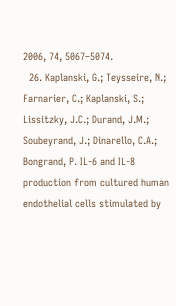2006, 74, 5067–5074.
  26. Kaplanski, G.; Teysseire, N.; Farnarier, C.; Kaplanski, S.; Lissitzky, J.C.; Durand, J.M.; Soubeyrand, J.; Dinarello, C.A.; Bongrand, P. IL-6 and IL-8 production from cultured human endothelial cells stimulated by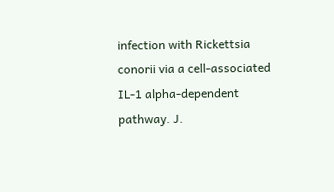infection with Rickettsia conorii via a cell-associated IL-1 alpha-dependent pathway. J.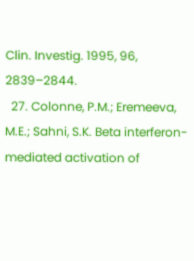Clin. Investig. 1995, 96, 2839–2844.
  27. Colonne, P.M.; Eremeeva, M.E.; Sahni, S.K. Beta interferon-mediated activation of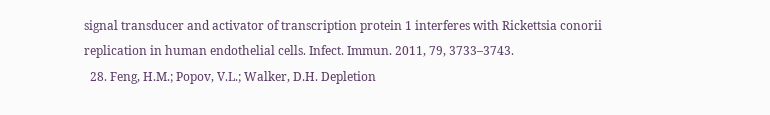signal transducer and activator of transcription protein 1 interferes with Rickettsia conorii replication in human endothelial cells. Infect. Immun. 2011, 79, 3733–3743.
  28. Feng, H.M.; Popov, V.L.; Walker, D.H. Depletion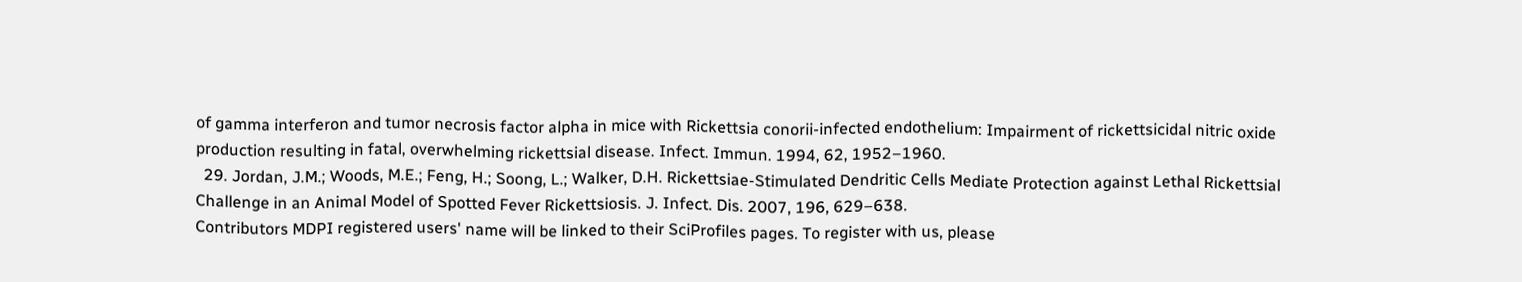of gamma interferon and tumor necrosis factor alpha in mice with Rickettsia conorii-infected endothelium: Impairment of rickettsicidal nitric oxide production resulting in fatal, overwhelming rickettsial disease. Infect. Immun. 1994, 62, 1952–1960.
  29. Jordan, J.M.; Woods, M.E.; Feng, H.; Soong, L.; Walker, D.H. Rickettsiae-Stimulated Dendritic Cells Mediate Protection against Lethal Rickettsial Challenge in an Animal Model of Spotted Fever Rickettsiosis. J. Infect. Dis. 2007, 196, 629–638.
Contributors MDPI registered users' name will be linked to their SciProfiles pages. To register with us, please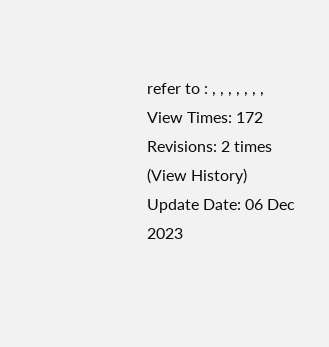refer to : , , , , , , ,
View Times: 172
Revisions: 2 times (View History)
Update Date: 06 Dec 2023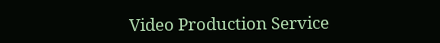Video Production Service